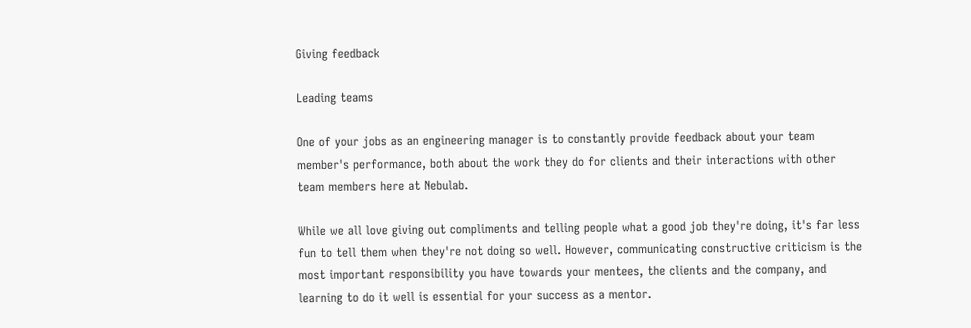Giving feedback

Leading teams

One of your jobs as an engineering manager is to constantly provide feedback about your team member's performance, both about the work they do for clients and their interactions with other team members here at Nebulab.

While we all love giving out compliments and telling people what a good job they're doing, it's far less fun to tell them when they're not doing so well. However, communicating constructive criticism is the most important responsibility you have towards your mentees, the clients and the company, and learning to do it well is essential for your success as a mentor.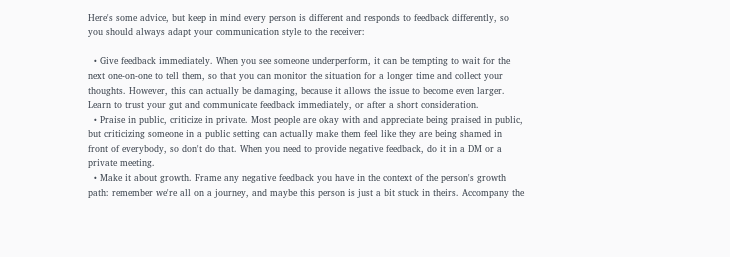Here's some advice, but keep in mind every person is different and responds to feedback differently, so you should always adapt your communication style to the receiver:

  • Give feedback immediately. When you see someone underperform, it can be tempting to wait for the next one-on-one to tell them, so that you can monitor the situation for a longer time and collect your thoughts. However, this can actually be damaging, because it allows the issue to become even larger. Learn to trust your gut and communicate feedback immediately, or after a short consideration.
  • Praise in public, criticize in private. Most people are okay with and appreciate being praised in public, but criticizing someone in a public setting can actually make them feel like they are being shamed in front of everybody, so don't do that. When you need to provide negative feedback, do it in a DM or a private meeting.
  • Make it about growth. Frame any negative feedback you have in the context of the person's growth path: remember we're all on a journey, and maybe this person is just a bit stuck in theirs. Accompany the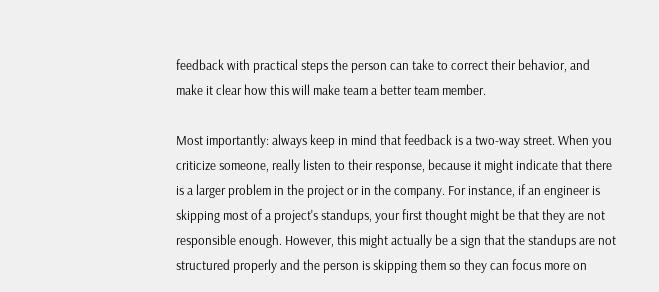feedback with practical steps the person can take to correct their behavior, and make it clear how this will make team a better team member.

Most importantly: always keep in mind that feedback is a two-way street. When you criticize someone, really listen to their response, because it might indicate that there is a larger problem in the project or in the company. For instance, if an engineer is skipping most of a project's standups, your first thought might be that they are not responsible enough. However, this might actually be a sign that the standups are not structured properly and the person is skipping them so they can focus more on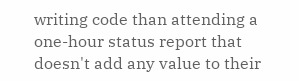writing code than attending a one-hour status report that doesn't add any value to their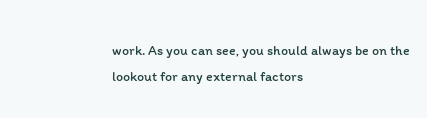work. As you can see, you should always be on the lookout for any external factors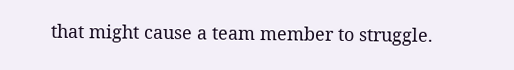that might cause a team member to struggle.